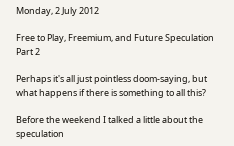Monday, 2 July 2012

Free to Play, Freemium, and Future Speculation Part 2

Perhaps it's all just pointless doom-saying, but what happens if there is something to all this?

Before the weekend I talked a little about the speculation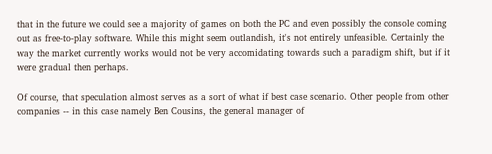that in the future we could see a majority of games on both the PC and even possibly the console coming out as free-to-play software. While this might seem outlandish, it's not entirely unfeasible. Certainly the way the market currently works would not be very accomidating towards such a paradigm shift, but if it were gradual then perhaps.

Of course, that speculation almost serves as a sort of what if best case scenario. Other people from other companies -- in this case namely Ben Cousins, the general manager of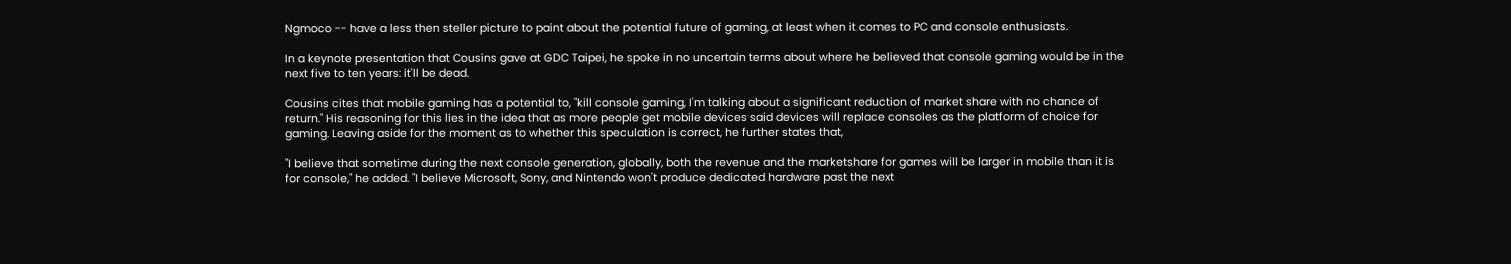Ngmoco -- have a less then steller picture to paint about the potential future of gaming, at least when it comes to PC and console enthusiasts.

In a keynote presentation that Cousins gave at GDC Taipei, he spoke in no uncertain terms about where he believed that console gaming would be in the next five to ten years: it'll be dead.

Cousins cites that mobile gaming has a potential to, "kill console gaming, I'm talking about a significant reduction of market share with no chance of return." His reasoning for this lies in the idea that as more people get mobile devices said devices will replace consoles as the platform of choice for gaming. Leaving aside for the moment as to whether this speculation is correct, he further states that,

"I believe that sometime during the next console generation, globally, both the revenue and the marketshare for games will be larger in mobile than it is for console," he added. "I believe Microsoft, Sony, and Nintendo won't produce dedicated hardware past the next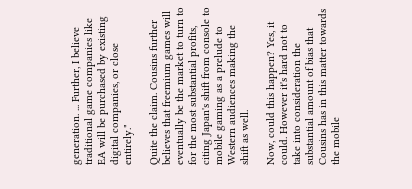generation. ... Further, I believe traditional game companies like EA will be purchased by existing digital companies, or close entirely."

Quite the claim. Cousins further believes that freemium games will eventually be the market to turn to for the most substantial profits, citing Japan's shift from console to mobile gaming as a prelude to Western audiences making the shift as well.

Now, could this happen? Yes, it could. However it's hard not to take into consideration the substantial amount of bias that Cousins has in this matter towards the mobile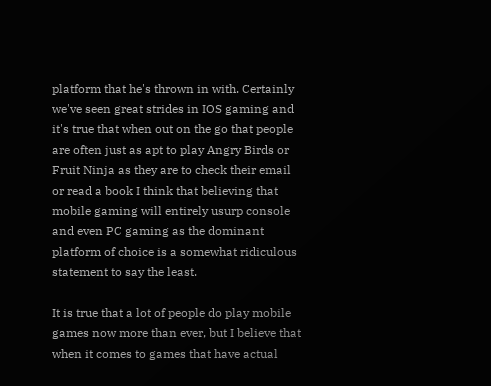platform that he's thrown in with. Certainly we've seen great strides in IOS gaming and it's true that when out on the go that people are often just as apt to play Angry Birds or Fruit Ninja as they are to check their email or read a book I think that believing that mobile gaming will entirely usurp console and even PC gaming as the dominant platform of choice is a somewhat ridiculous statement to say the least.

It is true that a lot of people do play mobile games now more than ever, but I believe that when it comes to games that have actual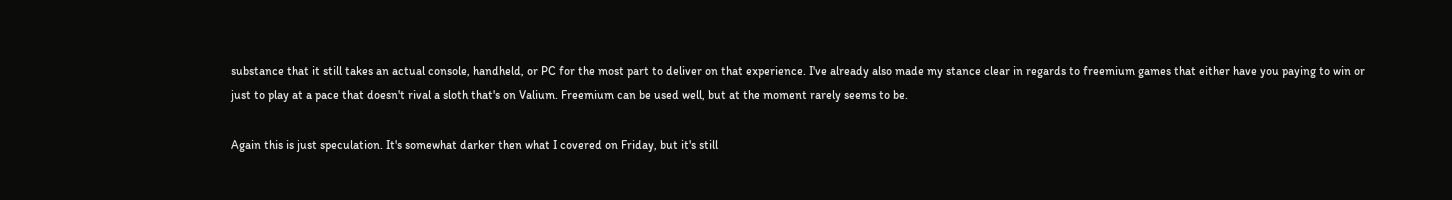substance that it still takes an actual console, handheld, or PC for the most part to deliver on that experience. I've already also made my stance clear in regards to freemium games that either have you paying to win or just to play at a pace that doesn't rival a sloth that's on Valium. Freemium can be used well, but at the moment rarely seems to be.

Again this is just speculation. It's somewhat darker then what I covered on Friday, but it's still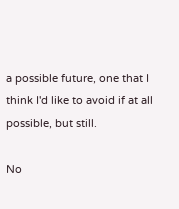a possible future, one that I think I'd like to avoid if at all possible, but still.

No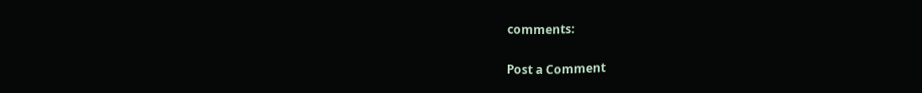comments:

Post a Comment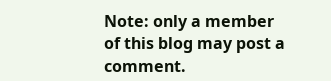Note: only a member of this blog may post a comment.